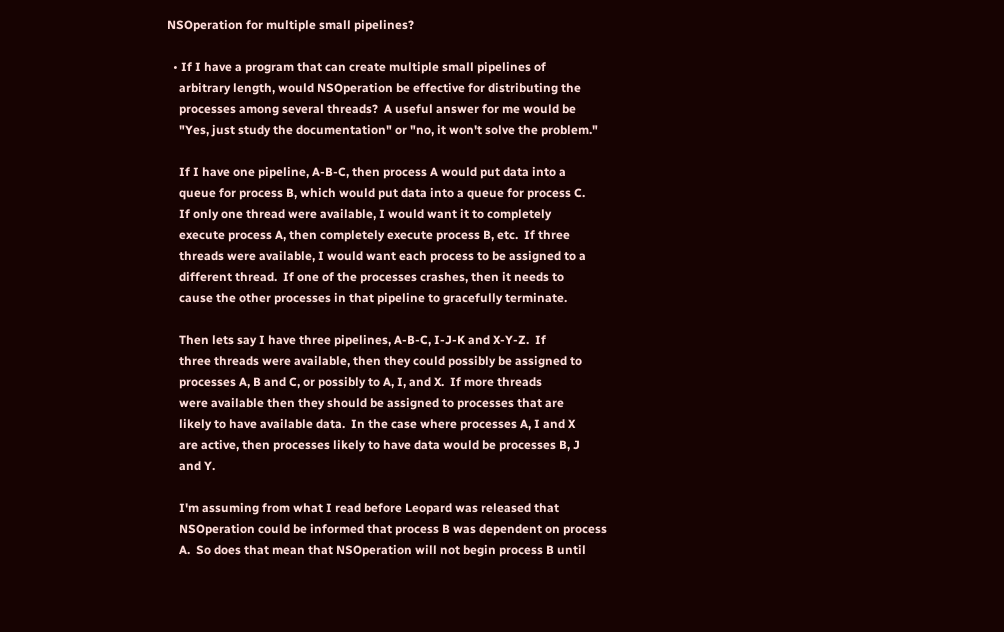NSOperation for multiple small pipelines?

  • If I have a program that can create multiple small pipelines of
    arbitrary length, would NSOperation be effective for distributing the
    processes among several threads?  A useful answer for me would be
    "Yes, just study the documentation" or "no, it won't solve the problem."

    If I have one pipeline, A-B-C, then process A would put data into a
    queue for process B, which would put data into a queue for process C.
    If only one thread were available, I would want it to completely
    execute process A, then completely execute process B, etc.  If three
    threads were available, I would want each process to be assigned to a
    different thread.  If one of the processes crashes, then it needs to
    cause the other processes in that pipeline to gracefully terminate.

    Then lets say I have three pipelines, A-B-C, I-J-K and X-Y-Z.  If
    three threads were available, then they could possibly be assigned to
    processes A, B and C, or possibly to A, I, and X.  If more threads
    were available then they should be assigned to processes that are
    likely to have available data.  In the case where processes A, I and X
    are active, then processes likely to have data would be processes B, J
    and Y.

    I'm assuming from what I read before Leopard was released that
    NSOperation could be informed that process B was dependent on process
    A.  So does that mean that NSOperation will not begin process B until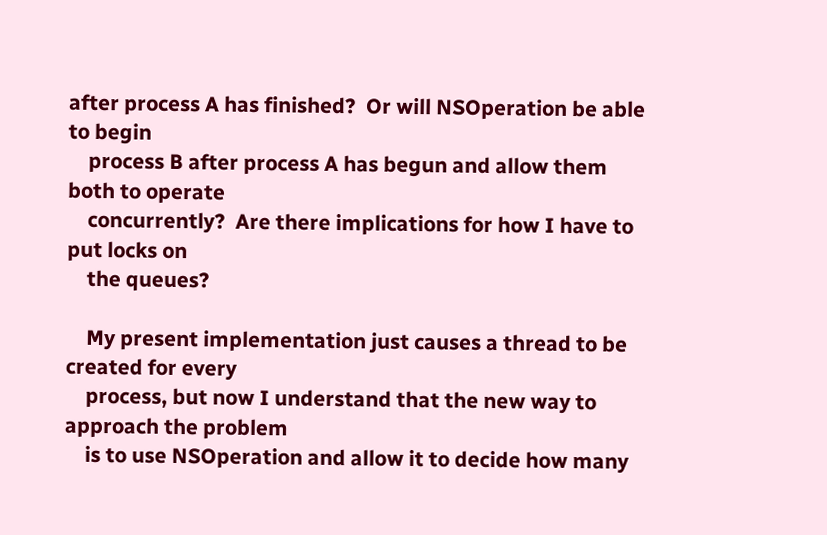after process A has finished?  Or will NSOperation be able to begin
    process B after process A has begun and allow them both to operate
    concurrently?  Are there implications for how I have to put locks on
    the queues?

    My present implementation just causes a thread to be created for every
    process, but now I understand that the new way to approach the problem
    is to use NSOperation and allow it to decide how many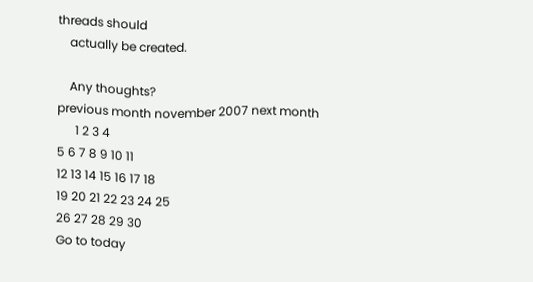threads should
    actually be created.

    Any thoughts?
previous month november 2007 next month
      1 2 3 4
5 6 7 8 9 10 11
12 13 14 15 16 17 18
19 20 21 22 23 24 25
26 27 28 29 30
Go to today